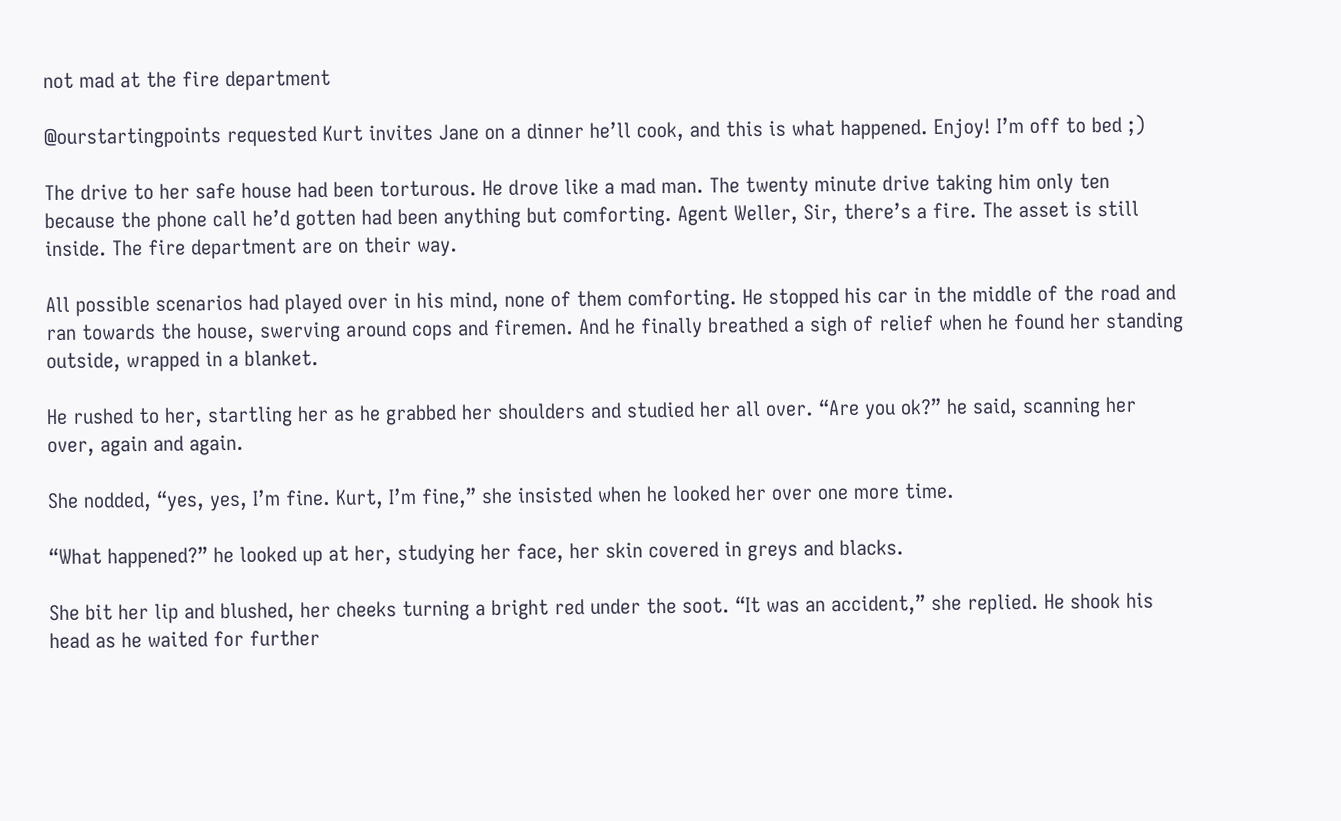not mad at the fire department

@ourstartingpoints requested Kurt invites Jane on a dinner he’ll cook, and this is what happened. Enjoy! I’m off to bed ;)

The drive to her safe house had been torturous. He drove like a mad man. The twenty minute drive taking him only ten because the phone call he’d gotten had been anything but comforting. Agent Weller, Sir, there’s a fire. The asset is still inside. The fire department are on their way.

All possible scenarios had played over in his mind, none of them comforting. He stopped his car in the middle of the road and ran towards the house, swerving around cops and firemen. And he finally breathed a sigh of relief when he found her standing outside, wrapped in a blanket.

He rushed to her, startling her as he grabbed her shoulders and studied her all over. “Are you ok?” he said, scanning her over, again and again.

She nodded, “yes, yes, I’m fine. Kurt, I’m fine,” she insisted when he looked her over one more time.

“What happened?” he looked up at her, studying her face, her skin covered in greys and blacks.

She bit her lip and blushed, her cheeks turning a bright red under the soot. “It was an accident,” she replied. He shook his head as he waited for further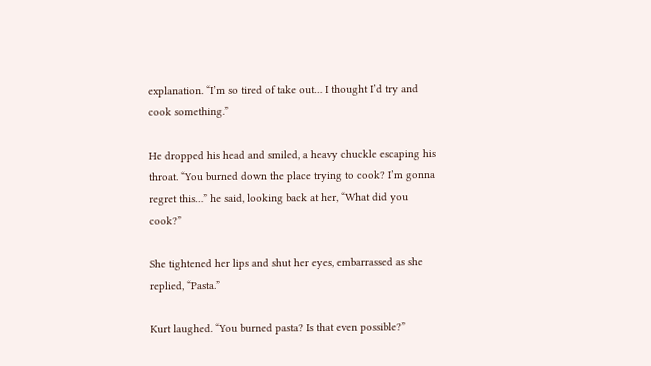explanation. “I’m so tired of take out… I thought I’d try and cook something.”

He dropped his head and smiled, a heavy chuckle escaping his throat. “You burned down the place trying to cook? I’m gonna regret this…” he said, looking back at her, “What did you cook?”

She tightened her lips and shut her eyes, embarrassed as she replied, “Pasta.”

Kurt laughed. “You burned pasta? Is that even possible?”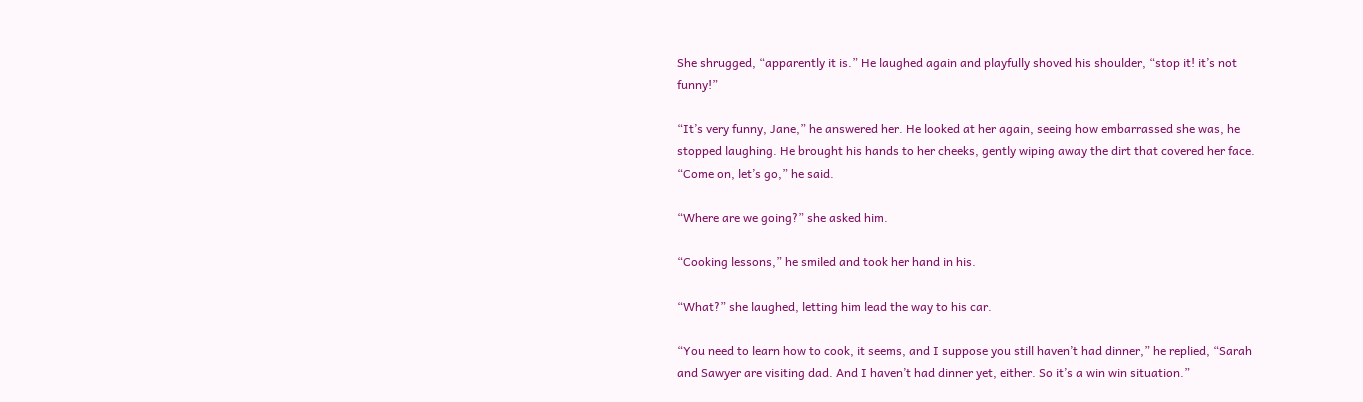She shrugged, “apparently it is.” He laughed again and playfully shoved his shoulder, “stop it! it’s not funny!”

“It’s very funny, Jane,” he answered her. He looked at her again, seeing how embarrassed she was, he stopped laughing. He brought his hands to her cheeks, gently wiping away the dirt that covered her face. “Come on, let’s go,” he said.

“Where are we going?” she asked him.

“Cooking lessons,” he smiled and took her hand in his.

“What?” she laughed, letting him lead the way to his car.

“You need to learn how to cook, it seems, and I suppose you still haven’t had dinner,” he replied, “Sarah and Sawyer are visiting dad. And I haven’t had dinner yet, either. So it’s a win win situation.”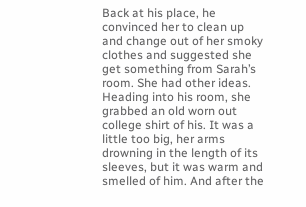Back at his place, he convinced her to clean up and change out of her smoky clothes and suggested she get something from Sarah’s room. She had other ideas. Heading into his room, she grabbed an old worn out college shirt of his. It was a little too big, her arms drowning in the length of its sleeves, but it was warm and smelled of him. And after the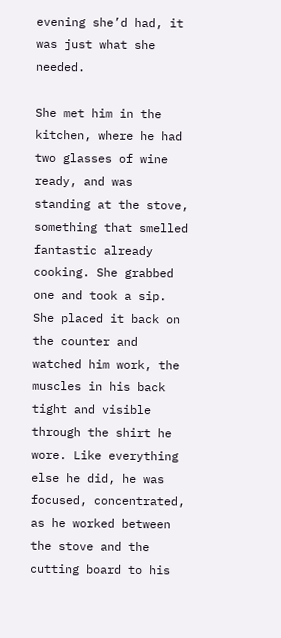evening she’d had, it was just what she needed.

She met him in the kitchen, where he had two glasses of wine ready, and was standing at the stove, something that smelled fantastic already cooking. She grabbed one and took a sip. She placed it back on the counter and watched him work, the muscles in his back tight and visible through the shirt he wore. Like everything else he did, he was focused, concentrated, as he worked between the stove and the cutting board to his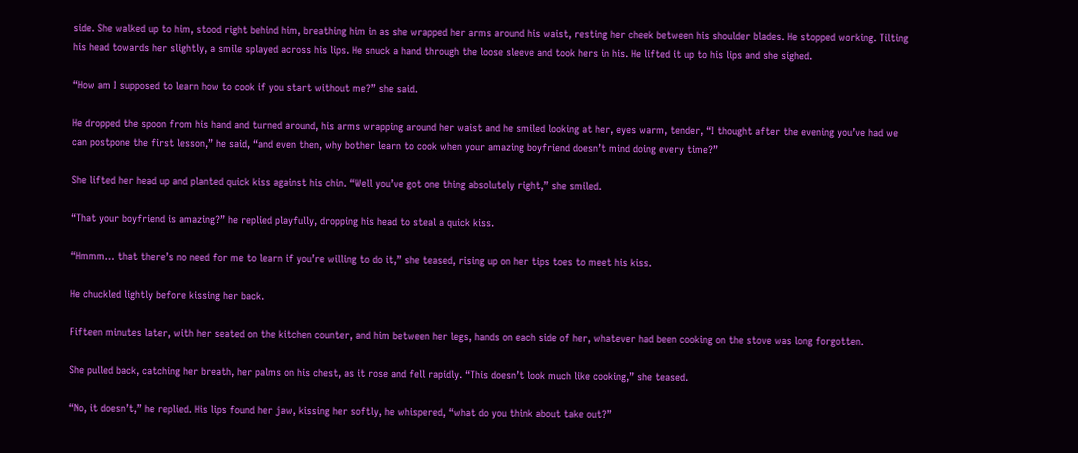side. She walked up to him, stood right behind him, breathing him in as she wrapped her arms around his waist, resting her cheek between his shoulder blades. He stopped working. Tilting his head towards her slightly, a smile splayed across his lips. He snuck a hand through the loose sleeve and took hers in his. He lifted it up to his lips and she sighed.

“How am I supposed to learn how to cook if you start without me?” she said.

He dropped the spoon from his hand and turned around, his arms wrapping around her waist and he smiled looking at her, eyes warm, tender, “I thought after the evening you’ve had we can postpone the first lesson,” he said, “and even then, why bother learn to cook when your amazing boyfriend doesn’t mind doing every time?”

She lifted her head up and planted quick kiss against his chin. “Well you’ve got one thing absolutely right,” she smiled.

“That your boyfriend is amazing?” he replied playfully, dropping his head to steal a quick kiss.

“Hmmm… that there’s no need for me to learn if you’re willing to do it,” she teased, rising up on her tips toes to meet his kiss.

He chuckled lightly before kissing her back.

Fifteen minutes later, with her seated on the kitchen counter, and him between her legs, hands on each side of her, whatever had been cooking on the stove was long forgotten.

She pulled back, catching her breath, her palms on his chest, as it rose and fell rapidly. “This doesn’t look much like cooking,” she teased.

“No, it doesn’t,” he replied. His lips found her jaw, kissing her softly, he whispered, “what do you think about take out?”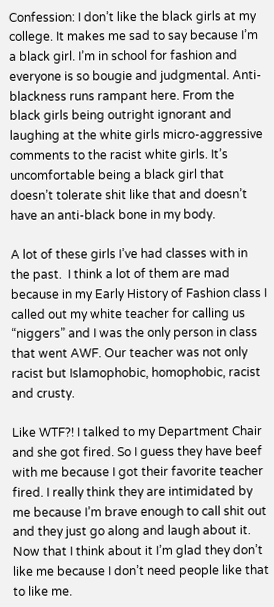Confession: I don’t like the black girls at my college. It makes me sad to say because I’m a black girl. I’m in school for fashion and everyone is so bougie and judgmental. Anti-blackness runs rampant here. From the black girls being outright ignorant and laughing at the white girls micro-aggressive comments to the racist white girls. It’s uncomfortable being a black girl that doesn’t tolerate shit like that and doesn’t have an anti-black bone in my body.

A lot of these girls I’ve had classes with in the past.  I think a lot of them are mad because in my Early History of Fashion class I called out my white teacher for calling us “niggers” and I was the only person in class that went AWF. Our teacher was not only racist but Islamophobic, homophobic, racist and crusty.

Like WTF?! I talked to my Department Chair and she got fired. So I guess they have beef with me because I got their favorite teacher fired. I really think they are intimidated by me because I’m brave enough to call shit out and they just go along and laugh about it. Now that I think about it I’m glad they don’t like me because I don’t need people like that to like me.